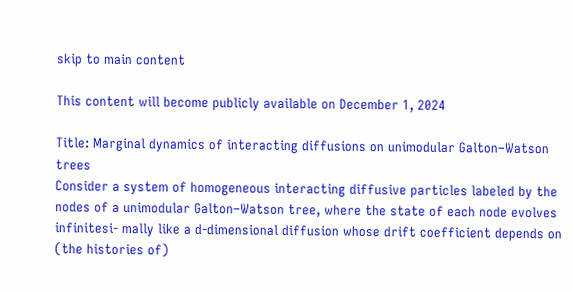skip to main content

This content will become publicly available on December 1, 2024

Title: Marginal dynamics of interacting diffusions on unimodular Galton–Watson trees
Consider a system of homogeneous interacting diffusive particles labeled by the nodes of a unimodular Galton–Watson tree, where the state of each node evolves infinitesi- mally like a d-dimensional diffusion whose drift coefficient depends on (the histories of)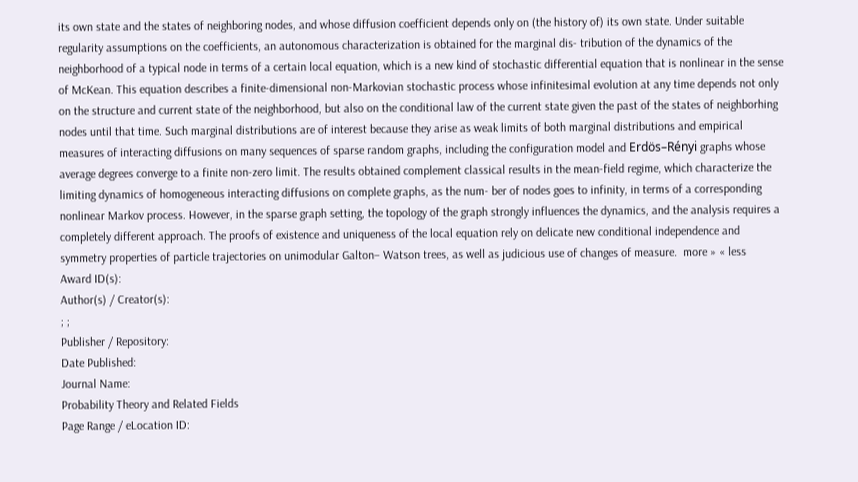its own state and the states of neighboring nodes, and whose diffusion coefficient depends only on (the history of) its own state. Under suitable regularity assumptions on the coefficients, an autonomous characterization is obtained for the marginal dis- tribution of the dynamics of the neighborhood of a typical node in terms of a certain local equation, which is a new kind of stochastic differential equation that is nonlinear in the sense of McKean. This equation describes a finite-dimensional non-Markovian stochastic process whose infinitesimal evolution at any time depends not only on the structure and current state of the neighborhood, but also on the conditional law of the current state given the past of the states of neighborhing nodes until that time. Such marginal distributions are of interest because they arise as weak limits of both marginal distributions and empirical measures of interacting diffusions on many sequences of sparse random graphs, including the configuration model and Erdös–Rényi graphs whose average degrees converge to a finite non-zero limit. The results obtained complement classical results in the mean-field regime, which characterize the limiting dynamics of homogeneous interacting diffusions on complete graphs, as the num- ber of nodes goes to infinity, in terms of a corresponding nonlinear Markov process. However, in the sparse graph setting, the topology of the graph strongly influences the dynamics, and the analysis requires a completely different approach. The proofs of existence and uniqueness of the local equation rely on delicate new conditional independence and symmetry properties of particle trajectories on unimodular Galton– Watson trees, as well as judicious use of changes of measure.  more » « less
Award ID(s):
Author(s) / Creator(s):
; ;
Publisher / Repository:
Date Published:
Journal Name:
Probability Theory and Related Fields
Page Range / eLocation ID: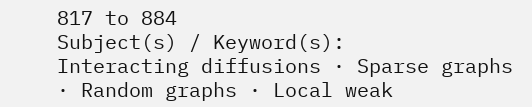817 to 884
Subject(s) / Keyword(s):
Interacting diffusions · Sparse graphs · Random graphs · Local weak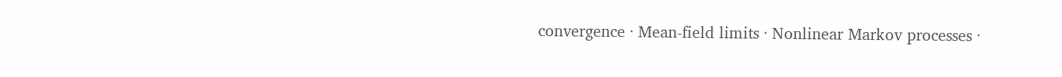convergence · Mean-field limits · Nonlinear Markov processes ·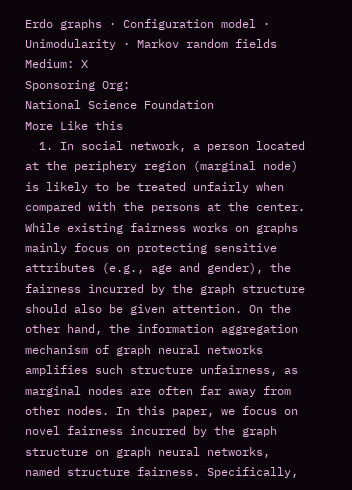Erdo graphs · Configuration model · Unimodularity · Markov random fields
Medium: X
Sponsoring Org:
National Science Foundation
More Like this
  1. In social network, a person located at the periphery region (marginal node) is likely to be treated unfairly when compared with the persons at the center. While existing fairness works on graphs mainly focus on protecting sensitive attributes (e.g., age and gender), the fairness incurred by the graph structure should also be given attention. On the other hand, the information aggregation mechanism of graph neural networks amplifies such structure unfairness, as marginal nodes are often far away from other nodes. In this paper, we focus on novel fairness incurred by the graph structure on graph neural networks, named structure fairness. Specifically,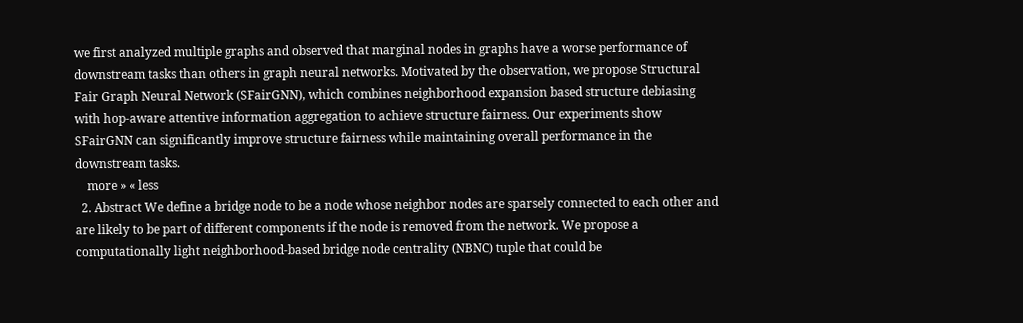we first analyzed multiple graphs and observed that marginal nodes in graphs have a worse performance of downstream tasks than others in graph neural networks. Motivated by the observation, we propose Structural Fair Graph Neural Network (SFairGNN), which combines neighborhood expansion based structure debiasing with hop-aware attentive information aggregation to achieve structure fairness. Our experiments show SFairGNN can significantly improve structure fairness while maintaining overall performance in the downstream tasks.
    more » « less
  2. Abstract We define a bridge node to be a node whose neighbor nodes are sparsely connected to each other and are likely to be part of different components if the node is removed from the network. We propose a computationally light neighborhood-based bridge node centrality (NBNC) tuple that could be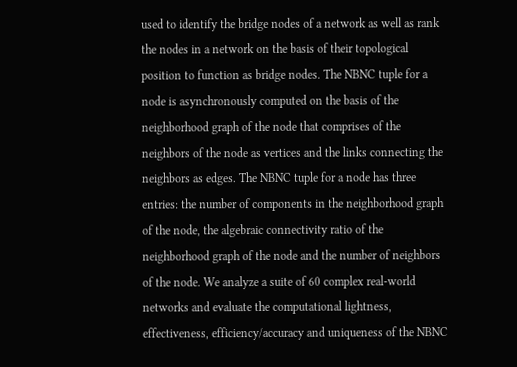used to identify the bridge nodes of a network as well as rank the nodes in a network on the basis of their topological position to function as bridge nodes. The NBNC tuple for a node is asynchronously computed on the basis of the neighborhood graph of the node that comprises of the neighbors of the node as vertices and the links connecting the neighbors as edges. The NBNC tuple for a node has three entries: the number of components in the neighborhood graph of the node, the algebraic connectivity ratio of the neighborhood graph of the node and the number of neighbors of the node. We analyze a suite of 60 complex real-world networks and evaluate the computational lightness, effectiveness, efficiency/accuracy and uniqueness of the NBNC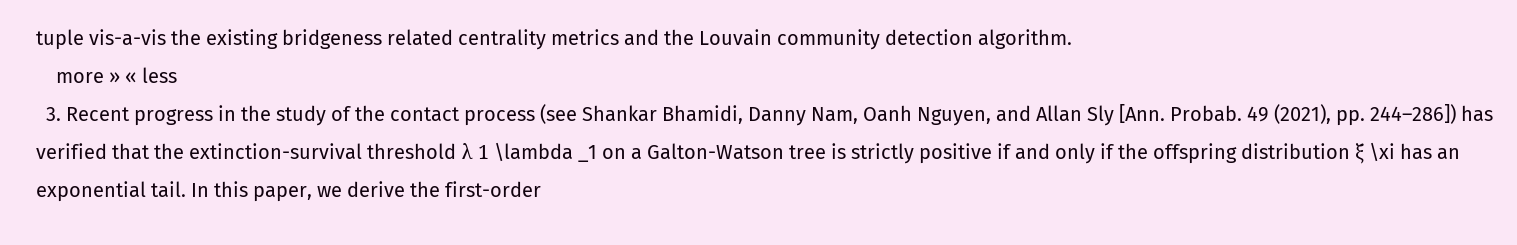tuple vis-a-vis the existing bridgeness related centrality metrics and the Louvain community detection algorithm.
    more » « less
  3. Recent progress in the study of the contact process (see Shankar Bhamidi, Danny Nam, Oanh Nguyen, and Allan Sly [Ann. Probab. 49 (2021), pp. 244–286]) has verified that the extinction-survival threshold λ 1 \lambda _1 on a Galton-Watson tree is strictly positive if and only if the offspring distribution ξ \xi has an exponential tail. In this paper, we derive the first-order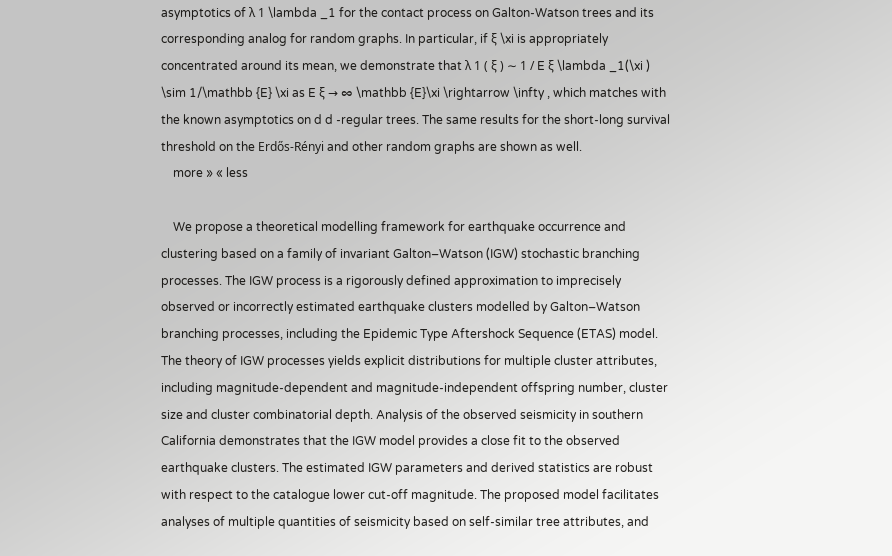asymptotics of λ 1 \lambda _1 for the contact process on Galton-Watson trees and its corresponding analog for random graphs. In particular, if ξ \xi is appropriately concentrated around its mean, we demonstrate that λ 1 ( ξ ) ∼ 1 / E ξ \lambda _1(\xi ) \sim 1/\mathbb {E} \xi as E ξ → ∞ \mathbb {E}\xi \rightarrow \infty , which matches with the known asymptotics on d d -regular trees. The same results for the short-long survival threshold on the Erdős-Rényi and other random graphs are shown as well.
    more » « less

    We propose a theoretical modelling framework for earthquake occurrence and clustering based on a family of invariant Galton–Watson (IGW) stochastic branching processes. The IGW process is a rigorously defined approximation to imprecisely observed or incorrectly estimated earthquake clusters modelled by Galton–Watson branching processes, including the Epidemic Type Aftershock Sequence (ETAS) model. The theory of IGW processes yields explicit distributions for multiple cluster attributes, including magnitude-dependent and magnitude-independent offspring number, cluster size and cluster combinatorial depth. Analysis of the observed seismicity in southern California demonstrates that the IGW model provides a close fit to the observed earthquake clusters. The estimated IGW parameters and derived statistics are robust with respect to the catalogue lower cut-off magnitude. The proposed model facilitates analyses of multiple quantities of seismicity based on self-similar tree attributes, and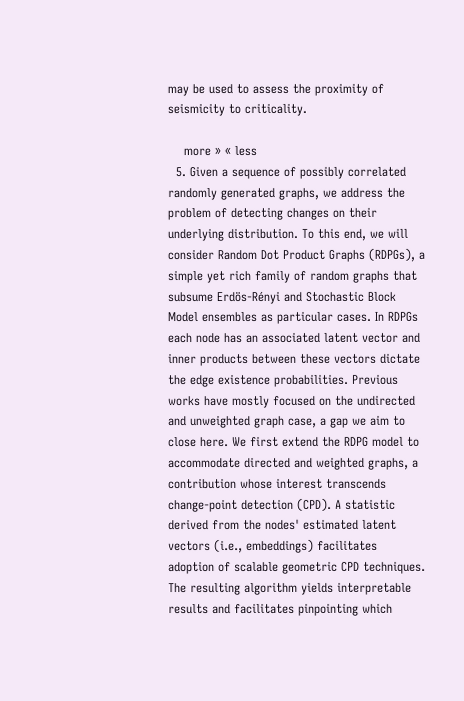may be used to assess the proximity of seismicity to criticality.

    more » « less
  5. Given a sequence of possibly correlated randomly generated graphs, we address the problem of detecting changes on their underlying distribution. To this end, we will consider Random Dot Product Graphs (RDPGs), a simple yet rich family of random graphs that subsume Erdös-Rényi and Stochastic Block Model ensembles as particular cases. In RDPGs each node has an associated latent vector and inner products between these vectors dictate the edge existence probabilities. Previous works have mostly focused on the undirected and unweighted graph case, a gap we aim to close here. We first extend the RDPG model to accommodate directed and weighted graphs, a contribution whose interest transcends change-point detection (CPD). A statistic derived from the nodes' estimated latent vectors (i.e., embeddings) facilitates adoption of scalable geometric CPD techniques. The resulting algorithm yields interpretable results and facilitates pinpointing which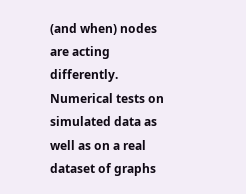(and when) nodes are acting differently. Numerical tests on simulated data as well as on a real dataset of graphs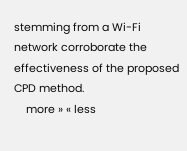stemming from a Wi-Fi network corroborate the effectiveness of the proposed CPD method.
    more » « less